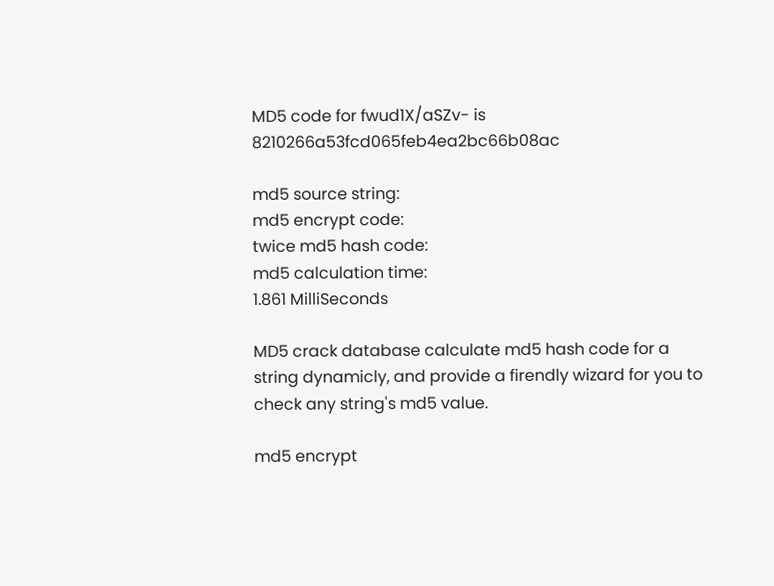MD5 code for fwud1X/aSZv- is 8210266a53fcd065feb4ea2bc66b08ac

md5 source string:
md5 encrypt code:
twice md5 hash code:
md5 calculation time:
1.861 MilliSeconds

MD5 crack database calculate md5 hash code for a string dynamicly, and provide a firendly wizard for you to check any string's md5 value.

md5 encrypt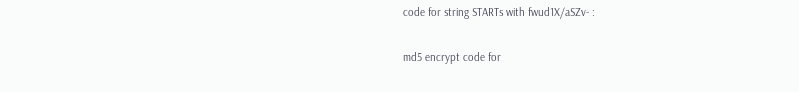code for string STARTs with fwud1X/aSZv- :

md5 encrypt code for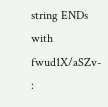string ENDs with fwud1X/aSZv- :